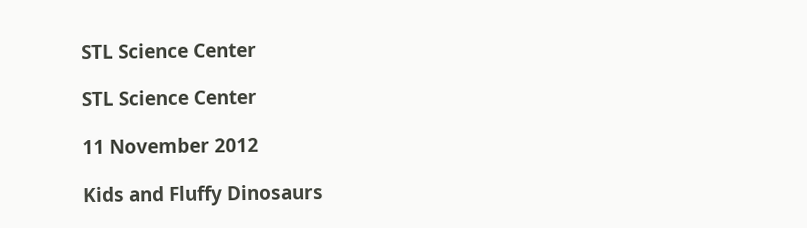STL Science Center

STL Science Center

11 November 2012

Kids and Fluffy Dinosaurs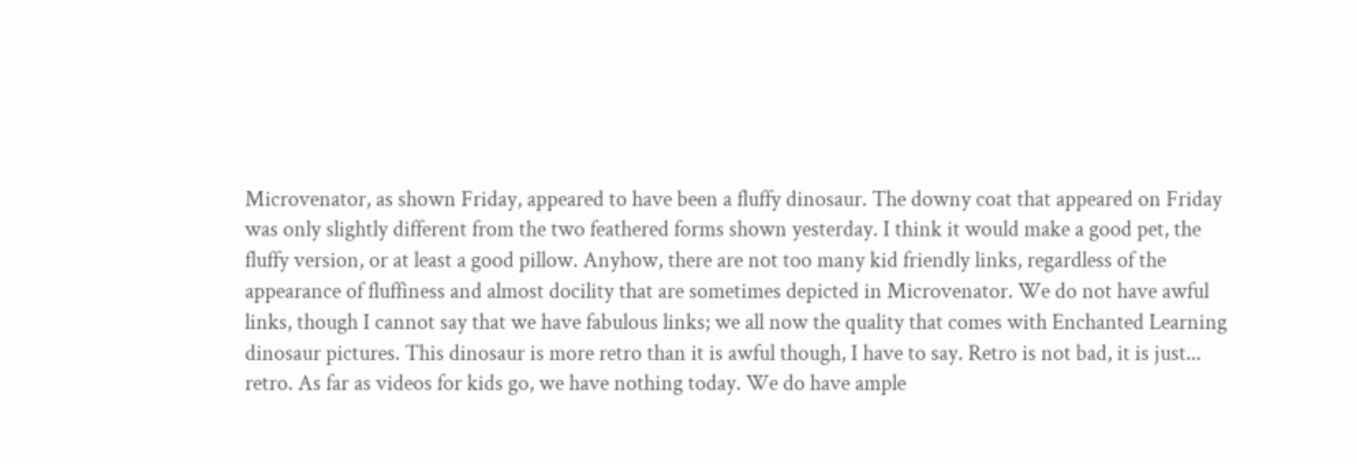Microvenator, as shown Friday, appeared to have been a fluffy dinosaur. The downy coat that appeared on Friday was only slightly different from the two feathered forms shown yesterday. I think it would make a good pet, the fluffy version, or at least a good pillow. Anyhow, there are not too many kid friendly links, regardless of the appearance of fluffiness and almost docility that are sometimes depicted in Microvenator. We do not have awful links, though I cannot say that we have fabulous links; we all now the quality that comes with Enchanted Learning dinosaur pictures. This dinosaur is more retro than it is awful though, I have to say. Retro is not bad, it is just... retro. As far as videos for kids go, we have nothing today. We do have ample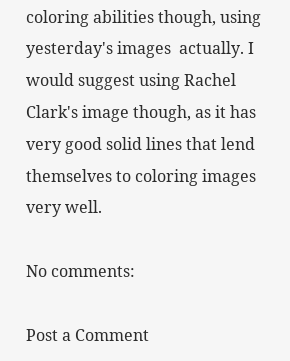coloring abilities though, using yesterday's images  actually. I would suggest using Rachel Clark's image though, as it has very good solid lines that lend themselves to coloring images very well.

No comments:

Post a Comment